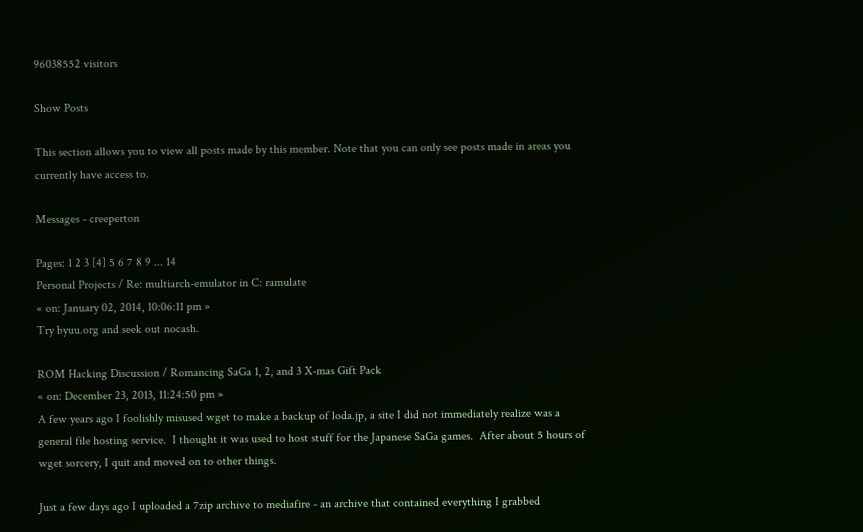96038552 visitors

Show Posts

This section allows you to view all posts made by this member. Note that you can only see posts made in areas you currently have access to.

Messages - creeperton

Pages: 1 2 3 [4] 5 6 7 8 9 ... 14
Personal Projects / Re: multiarch-emulator in C: ramulate
« on: January 02, 2014, 10:06:11 pm »
Try byuu.org and seek out nocash.

ROM Hacking Discussion / Romancing SaGa 1, 2, and 3 X-mas Gift Pack
« on: December 23, 2013, 11:24:50 pm »
A few years ago I foolishly misused wget to make a backup of loda.jp, a site I did not immediately realize was a general file hosting service.  I thought it was used to host stuff for the Japanese SaGa games.  After about 5 hours of wget sorcery, I quit and moved on to other things.

Just a few days ago I uploaded a 7zip archive to mediafire - an archive that contained everything I grabbed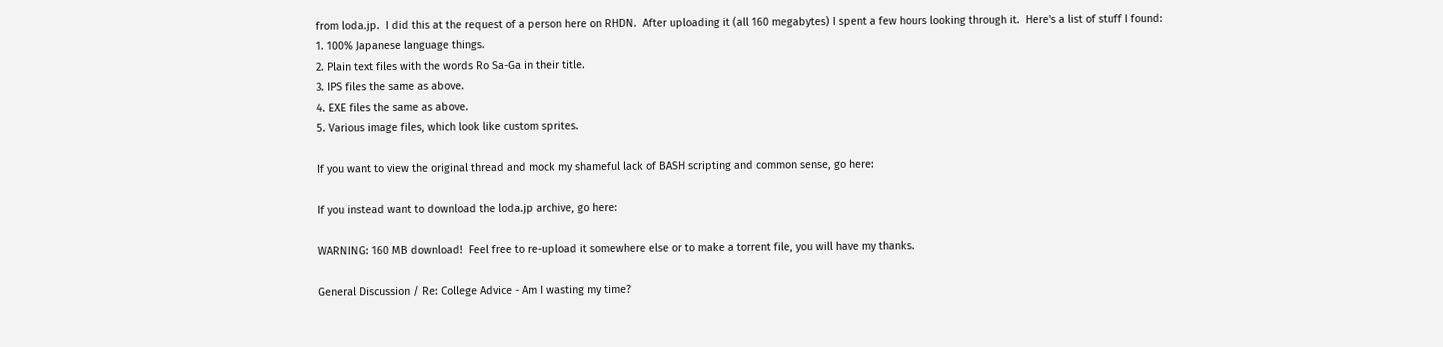from loda.jp.  I did this at the request of a person here on RHDN.  After uploading it (all 160 megabytes) I spent a few hours looking through it.  Here's a list of stuff I found:
1. 100% Japanese language things.
2. Plain text files with the words Ro Sa-Ga in their title.
3. IPS files the same as above.
4. EXE files the same as above.
5. Various image files, which look like custom sprites.

If you want to view the original thread and mock my shameful lack of BASH scripting and common sense, go here:

If you instead want to download the loda.jp archive, go here:

WARNING: 160 MB download!  Feel free to re-upload it somewhere else or to make a torrent file, you will have my thanks.

General Discussion / Re: College Advice - Am I wasting my time?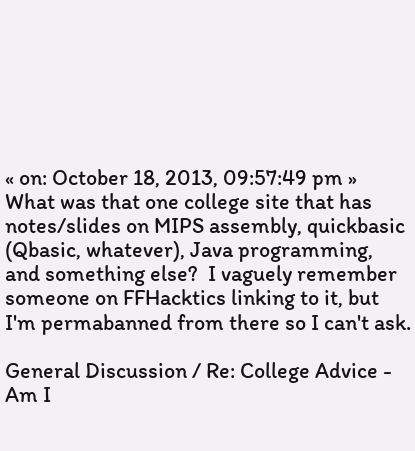« on: October 18, 2013, 09:57:49 pm »
What was that one college site that has notes/slides on MIPS assembly, quickbasic (Qbasic, whatever), Java programming, and something else?  I vaguely remember someone on FFHacktics linking to it, but I'm permabanned from there so I can't ask.

General Discussion / Re: College Advice - Am I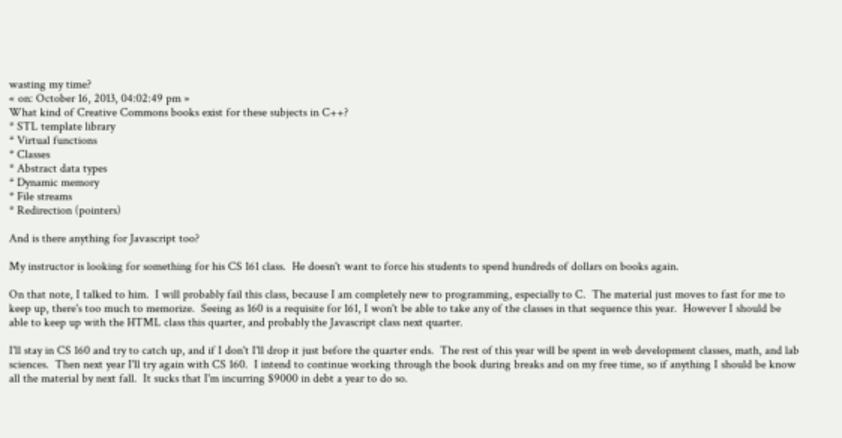wasting my time?
« on: October 16, 2013, 04:02:49 pm »
What kind of Creative Commons books exist for these subjects in C++?
* STL template library
* Virtual functions
* Classes
* Abstract data types
* Dynamic memory
* File streams
* Redirection (pointers)

And is there anything for Javascript too?

My instructor is looking for something for his CS 161 class.  He doesn't want to force his students to spend hundreds of dollars on books again.

On that note, I talked to him.  I will probably fail this class, because I am completely new to programming, especially to C.  The material just moves to fast for me to keep up, there's too much to memorize.  Seeing as 160 is a requisite for 161, I won't be able to take any of the classes in that sequence this year.  However I should be able to keep up with the HTML class this quarter, and probably the Javascript class next quarter.

I'll stay in CS 160 and try to catch up, and if I don't I'll drop it just before the quarter ends.  The rest of this year will be spent in web development classes, math, and lab sciences.  Then next year I'll try again with CS 160.  I intend to continue working through the book during breaks and on my free time, so if anything I should be know all the material by next fall.  It sucks that I'm incurring $9000 in debt a year to do so.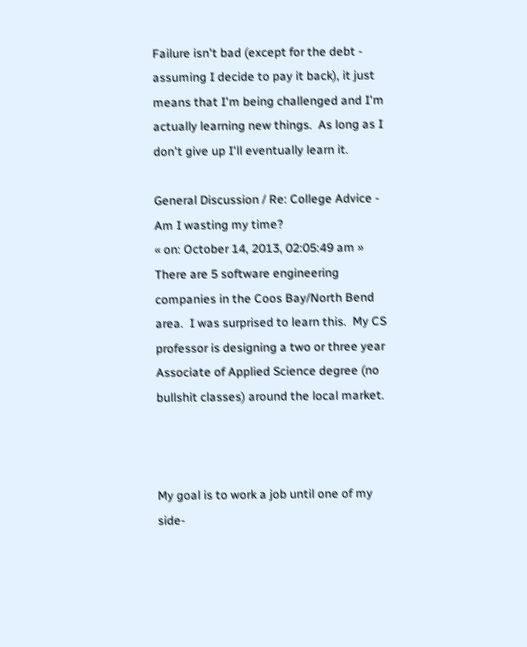Failure isn't bad (except for the debt - assuming I decide to pay it back), it just means that I'm being challenged and I'm actually learning new things.  As long as I don't give up I'll eventually learn it.

General Discussion / Re: College Advice - Am I wasting my time?
« on: October 14, 2013, 02:05:49 am »
There are 5 software engineering companies in the Coos Bay/North Bend area.  I was surprised to learn this.  My CS professor is designing a two or three year Associate of Applied Science degree (no bullshit classes) around the local market.



My goal is to work a job until one of my side-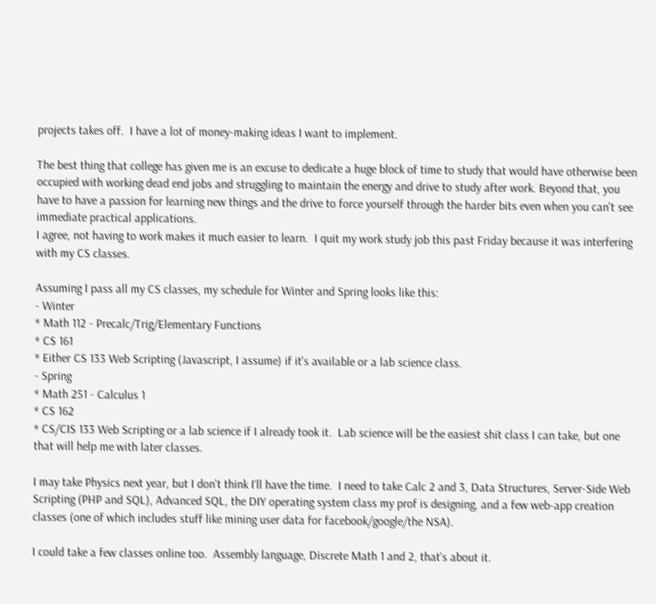projects takes off.  I have a lot of money-making ideas I want to implement.

The best thing that college has given me is an excuse to dedicate a huge block of time to study that would have otherwise been occupied with working dead end jobs and struggling to maintain the energy and drive to study after work. Beyond that, you have to have a passion for learning new things and the drive to force yourself through the harder bits even when you can't see immediate practical applications.
I agree, not having to work makes it much easier to learn.  I quit my work study job this past Friday because it was interfering with my CS classes.

Assuming I pass all my CS classes, my schedule for Winter and Spring looks like this:
- Winter
* Math 112 - Precalc/Trig/Elementary Functions
* CS 161
* Either CS 133 Web Scripting (Javascript, I assume) if it's available or a lab science class.
- Spring
* Math 251 - Calculus 1
* CS 162
* CS/CIS 133 Web Scripting or a lab science if I already took it.  Lab science will be the easiest shit class I can take, but one that will help me with later classes.

I may take Physics next year, but I don't think I'll have the time.  I need to take Calc 2 and 3, Data Structures, Server-Side Web Scripting (PHP and SQL), Advanced SQL, the DIY operating system class my prof is designing, and a few web-app creation classes (one of which includes stuff like mining user data for facebook/google/the NSA).

I could take a few classes online too.  Assembly language, Discrete Math 1 and 2, that's about it.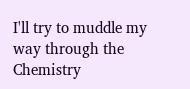I'll try to muddle my way through the Chemistry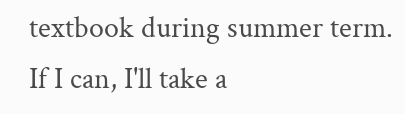textbook during summer term.  If I can, I'll take a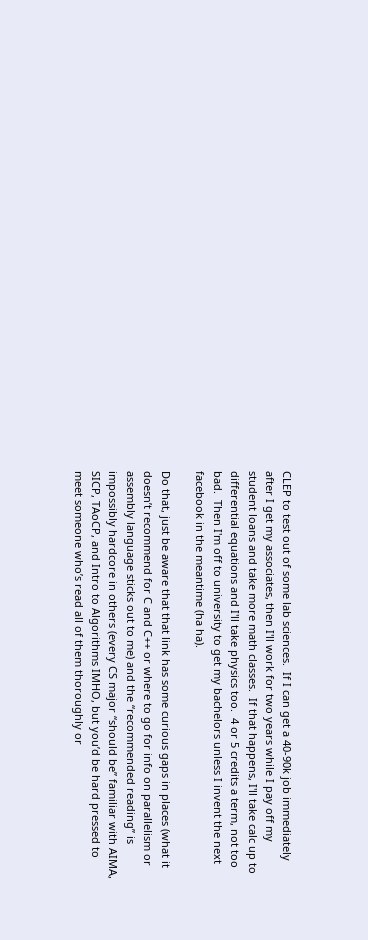CLEP to test out of some lab sciences.  If I can get a 40-90k job immediately after I get my associates, then I'll work for two years while I pay off my student loans and take more math classes.  If that happens, I'll take calc up to differential equations and I'll take physics too.  4 or 5 credits a term, not too bad.  Then I'm off to university to get my bachelors unless I invent the next facebook in the meantime (ha ha).

Do that, just be aware that that link has some curious gaps in places (what it doesn’t recommend for C and C++ or where to go for info on parallelism or assembly language sticks out to me) and the “recommended reading” is impossibly hardcore in others (every CS major “should be” familiar with AIMA, SICP, TAoCP, and Intro to Algorithms IMHO, but you’d be hard pressed to meet someone who’s read all of them thoroughly or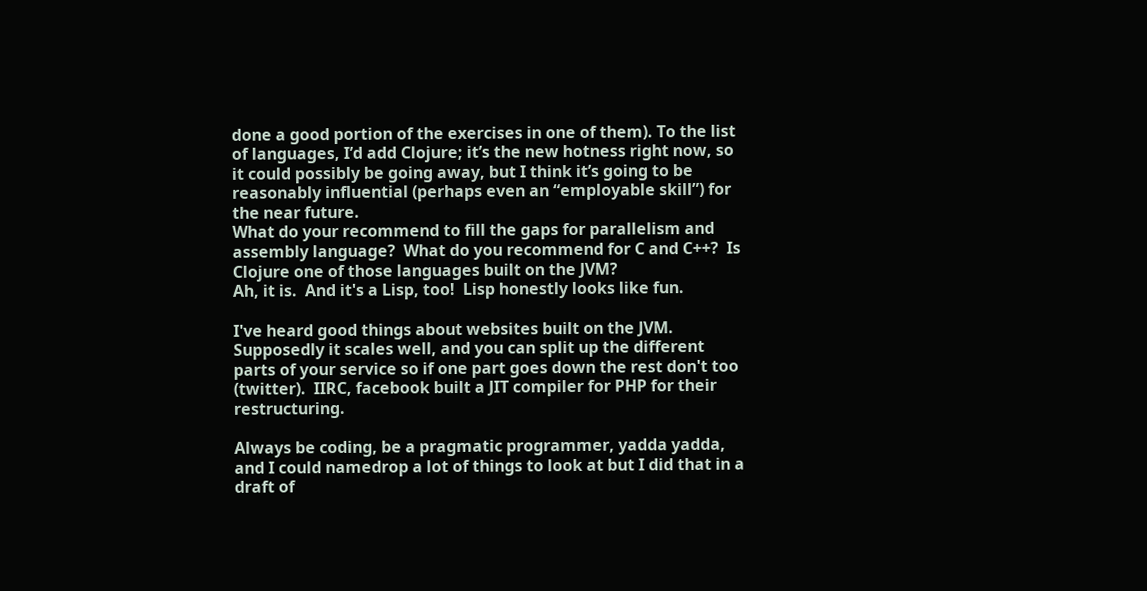done a good portion of the exercises in one of them). To the list of languages, I’d add Clojure; it’s the new hotness right now, so it could possibly be going away, but I think it’s going to be reasonably influential (perhaps even an “employable skill”) for the near future.
What do your recommend to fill the gaps for parallelism and assembly language?  What do you recommend for C and C++?  Is Clojure one of those languages built on the JVM?
Ah, it is.  And it's a Lisp, too!  Lisp honestly looks like fun.

I've heard good things about websites built on the JVM.  Supposedly it scales well, and you can split up the different parts of your service so if one part goes down the rest don't too (twitter).  IIRC, facebook built a JIT compiler for PHP for their restructuring.

Always be coding, be a pragmatic programmer, yadda yadda, and I could namedrop a lot of things to look at but I did that in a draft of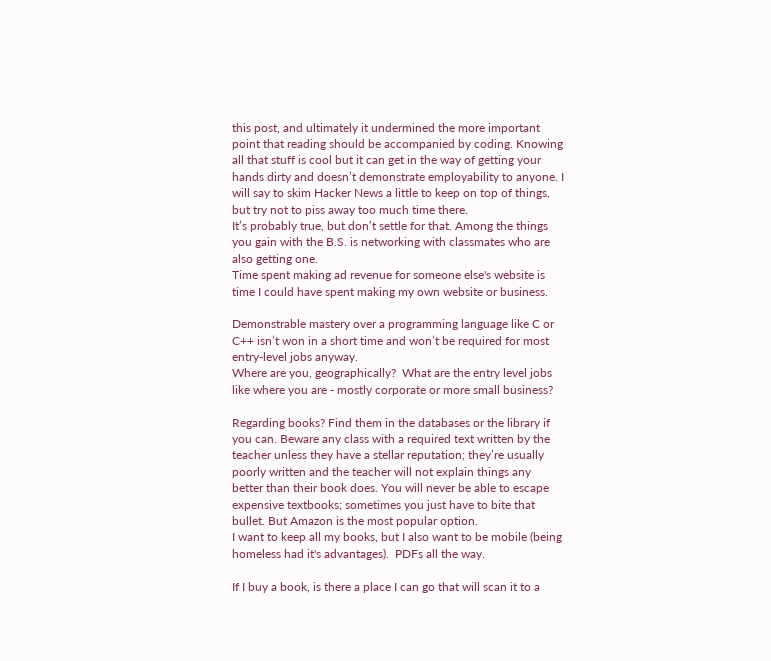this post, and ultimately it undermined the more important point that reading should be accompanied by coding. Knowing all that stuff is cool but it can get in the way of getting your hands dirty and doesn’t demonstrate employability to anyone. I will say to skim Hacker News a little to keep on top of things, but try not to piss away too much time there.
It’s probably true, but don’t settle for that. Among the things you gain with the B.S. is networking with classmates who are also getting one.
Time spent making ad revenue for someone else's website is time I could have spent making my own website or business.

Demonstrable mastery over a programming language like C or C++ isn’t won in a short time and won’t be required for most entry-level jobs anyway.
Where are you, geographically?  What are the entry level jobs like where you are - mostly corporate or more small business?

Regarding books? Find them in the databases or the library if you can. Beware any class with a required text written by the teacher unless they have a stellar reputation; they’re usually poorly written and the teacher will not explain things any better than their book does. You will never be able to escape expensive textbooks; sometimes you just have to bite that bullet. But Amazon is the most popular option.
I want to keep all my books, but I also want to be mobile (being homeless had it's advantages).  PDFs all the way.

If I buy a book, is there a place I can go that will scan it to a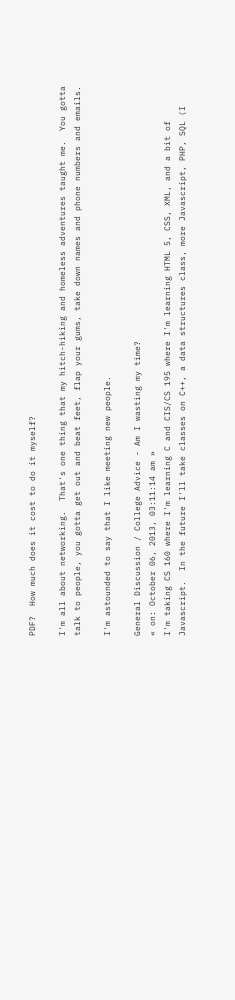PDF?  How much does it cost to do it myself?

I'm all about networking.  That's one thing that my hitch-hiking and homeless adventures taught me.  You gotta talk to people, you gotta get out and beat feet, flap your gums, take down names and phone numbers and emails.

I'm astounded to say that I like meeting new people.

General Discussion / College Advice - Am I wasting my time?
« on: October 06, 2013, 03:11:14 am »
I'm taking CS 160 where I'm learning C and CIS/CS 195 where I'm learning HTML 5, CSS, XML, and a bit of Javascript.  In the future I'll take classes on C++, a data structures class, more Javascript, PHP, SQL (I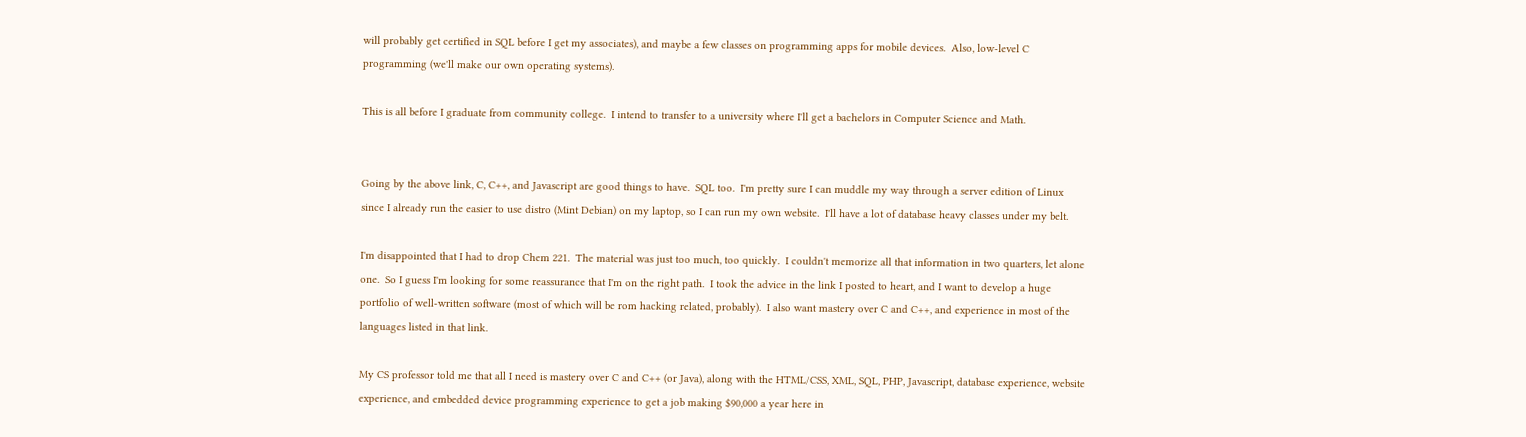will probably get certified in SQL before I get my associates), and maybe a few classes on programming apps for mobile devices.  Also, low-level C programming (we'll make our own operating systems).

This is all before I graduate from community college.  I intend to transfer to a university where I'll get a bachelors in Computer Science and Math.


Going by the above link, C, C++, and Javascript are good things to have.  SQL too.  I'm pretty sure I can muddle my way through a server edition of Linux since I already run the easier to use distro (Mint Debian) on my laptop, so I can run my own website.  I'll have a lot of database heavy classes under my belt.

I'm disappointed that I had to drop Chem 221.  The material was just too much, too quickly.  I couldn't memorize all that information in two quarters, let alone one.  So I guess I'm looking for some reassurance that I'm on the right path.  I took the advice in the link I posted to heart, and I want to develop a huge portfolio of well-written software (most of which will be rom hacking related, probably).  I also want mastery over C and C++, and experience in most of the languages listed in that link.

My CS professor told me that all I need is mastery over C and C++ (or Java), along with the HTML/CSS, XML, SQL, PHP, Javascript, database experience, website experience, and embedded device programming experience to get a job making $90,000 a year here in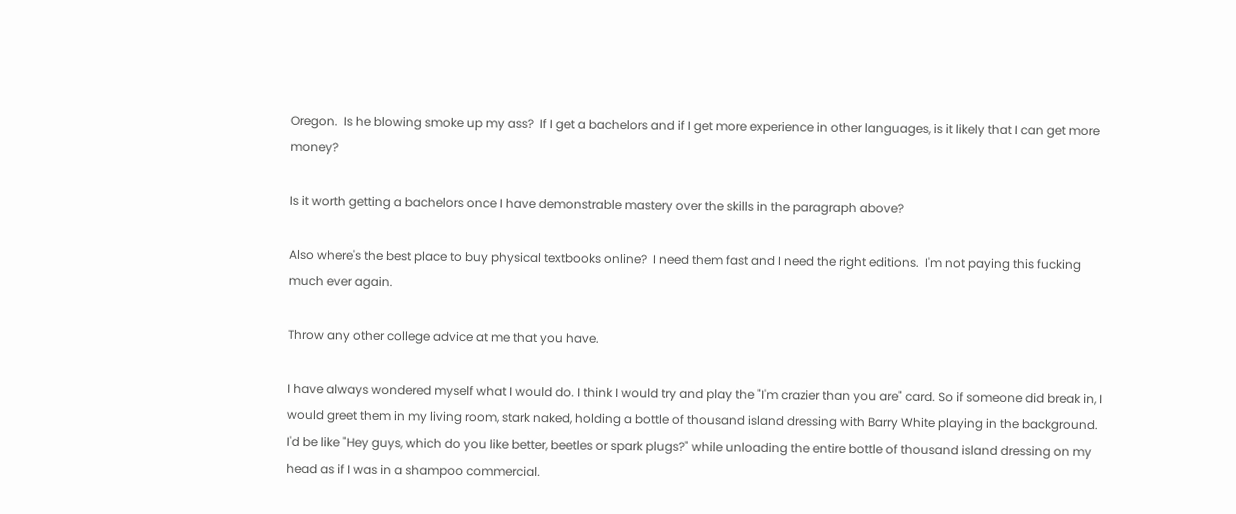Oregon.  Is he blowing smoke up my ass?  If I get a bachelors and if I get more experience in other languages, is it likely that I can get more money?

Is it worth getting a bachelors once I have demonstrable mastery over the skills in the paragraph above?

Also where's the best place to buy physical textbooks online?  I need them fast and I need the right editions.  I'm not paying this fucking much ever again.

Throw any other college advice at me that you have.

I have always wondered myself what I would do. I think I would try and play the "I'm crazier than you are" card. So if someone did break in, I would greet them in my living room, stark naked, holding a bottle of thousand island dressing with Barry White playing in the background. I'd be like "Hey guys, which do you like better, beetles or spark plugs?" while unloading the entire bottle of thousand island dressing on my head as if I was in a shampoo commercial.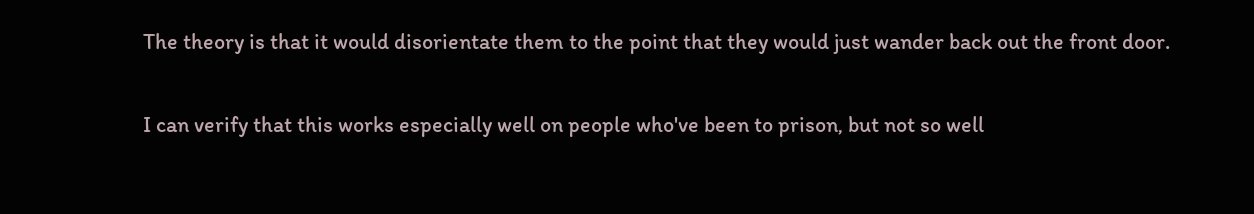The theory is that it would disorientate them to the point that they would just wander back out the front door.

I can verify that this works especially well on people who've been to prison, but not so well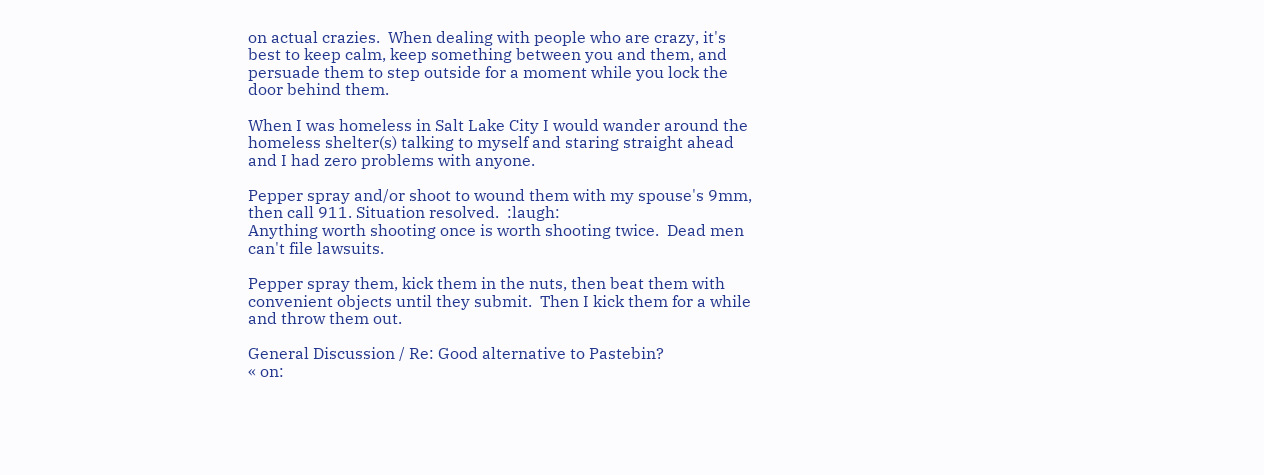on actual crazies.  When dealing with people who are crazy, it's best to keep calm, keep something between you and them, and persuade them to step outside for a moment while you lock the door behind them.

When I was homeless in Salt Lake City I would wander around the homeless shelter(s) talking to myself and staring straight ahead and I had zero problems with anyone.

Pepper spray and/or shoot to wound them with my spouse's 9mm, then call 911. Situation resolved.  :laugh:
Anything worth shooting once is worth shooting twice.  Dead men can't file lawsuits.

Pepper spray them, kick them in the nuts, then beat them with convenient objects until they submit.  Then I kick them for a while and throw them out.

General Discussion / Re: Good alternative to Pastebin?
« on: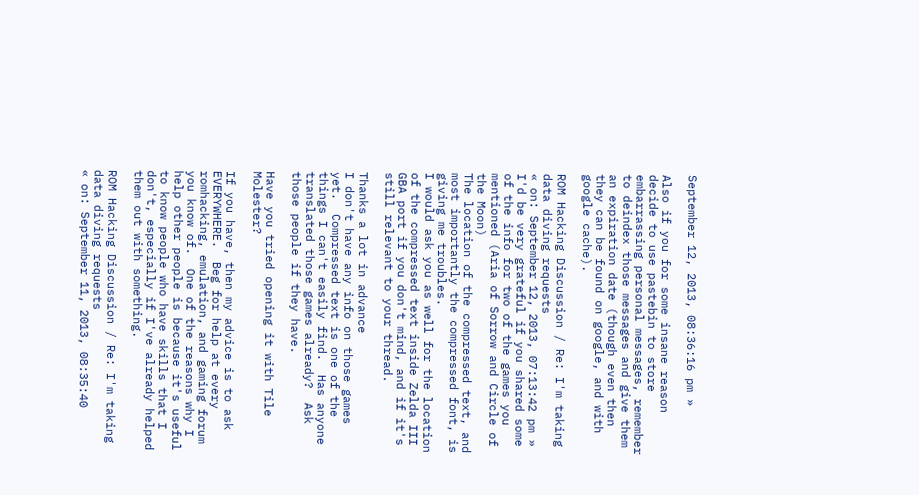September 12, 2013, 08:36:16 pm »

Also if you for some insane reason decide to use pastebin to store embarrassing personal messages, remember to deindex those messages and give them an expiration date (though even then they can be found on google, and with google cache).

ROM Hacking Discussion / Re: I'm taking data diving requests
« on: September 12, 2013, 07:13:42 pm »
I'd be very grateful if you shared some of the info for two of the games you mentioned (Aria of Sorrow and Circle of the Moon)
The location of the compressed text, and most importantly the compressed font, is giving me troubles.
I would ask you as well for the location of the compressed text inside Zelda III GBA port if you don't mind, and if it's still relevant to your thread.

Thanks a lot in advance
I don't have any info on those games yet.  Compressed text is one of the things I can't easily find.  Has anyone translated those games already?  Ask those people if they have.

Have you tried opening it with Tile Molester?

If you have, then my advice is to ask EVERYWHERE.  Beg for help at every romhacking, emulation, and gaming forum you know of.  One of the reasons why I help other people is because it's useful to know people who have skills that I don't, especially if I've already helped them out with something.

ROM Hacking Discussion / Re: I'm taking data diving requests
« on: September 11, 2013, 08:35:40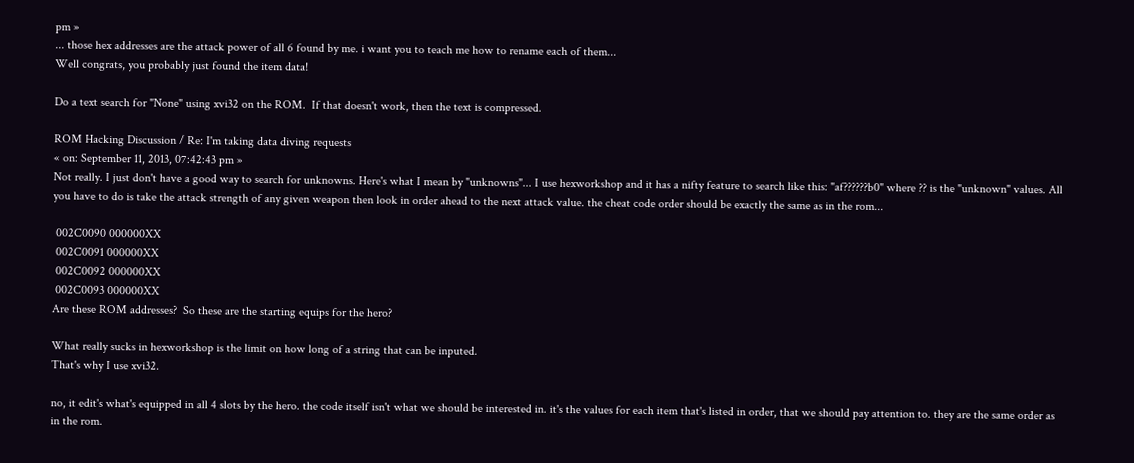pm »
... those hex addresses are the attack power of all 6 found by me. i want you to teach me how to rename each of them...
Well congrats, you probably just found the item data!

Do a text search for "None" using xvi32 on the ROM.  If that doesn't work, then the text is compressed.

ROM Hacking Discussion / Re: I'm taking data diving requests
« on: September 11, 2013, 07:42:43 pm »
Not really. I just don't have a good way to search for unknowns. Here's what I mean by "unknowns"... I use hexworkshop and it has a nifty feature to search like this: "af??????b0" where ?? is the "unknown" values. All you have to do is take the attack strength of any given weapon then look in order ahead to the next attack value. the cheat code order should be exactly the same as in the rom...

 002C0090 000000XX
 002C0091 000000XX
 002C0092 000000XX
 002C0093 000000XX
Are these ROM addresses?  So these are the starting equips for the hero?

What really sucks in hexworkshop is the limit on how long of a string that can be inputed.
That's why I use xvi32.

no, it edit's what's equipped in all 4 slots by the hero. the code itself isn't what we should be interested in. it's the values for each item that's listed in order, that we should pay attention to. they are the same order as in the rom.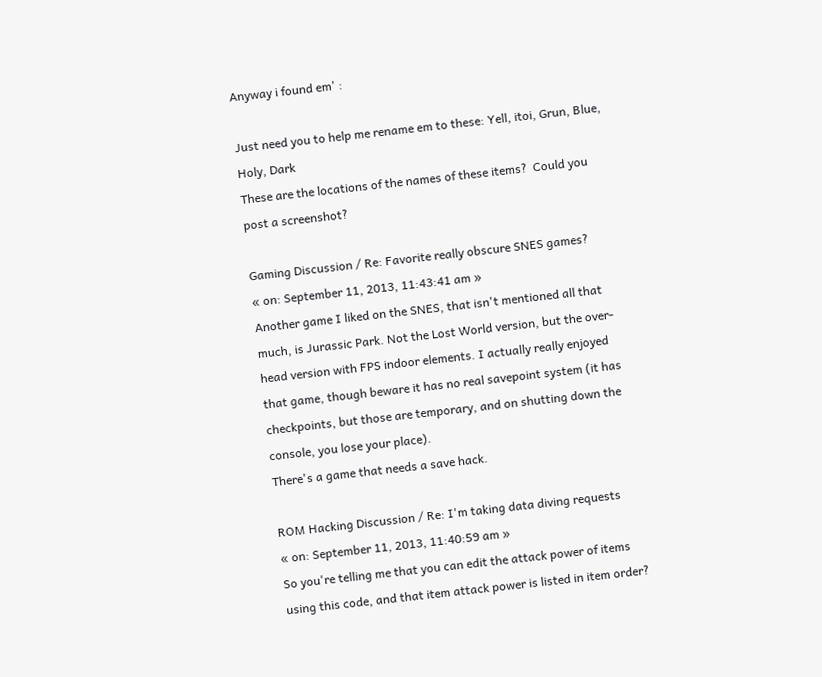Anyway i found em' :

Just need you to help me rename em to these: Yell, itoi, Grun, Blue, Holy, Dark
These are the locations of the names of these items?  Could you post a screenshot?

Gaming Discussion / Re: Favorite really obscure SNES games?
« on: September 11, 2013, 11:43:41 am »
Another game I liked on the SNES, that isn't mentioned all that much, is Jurassic Park. Not the Lost World version, but the over-head version with FPS indoor elements. I actually really enjoyed that game, though beware it has no real savepoint system (it has checkpoints, but those are temporary, and on shutting down the console, you lose your place).
There's a game that needs a save hack.

ROM Hacking Discussion / Re: I'm taking data diving requests
« on: September 11, 2013, 11:40:59 am »
So you're telling me that you can edit the attack power of items using this code, and that item attack power is listed in item order?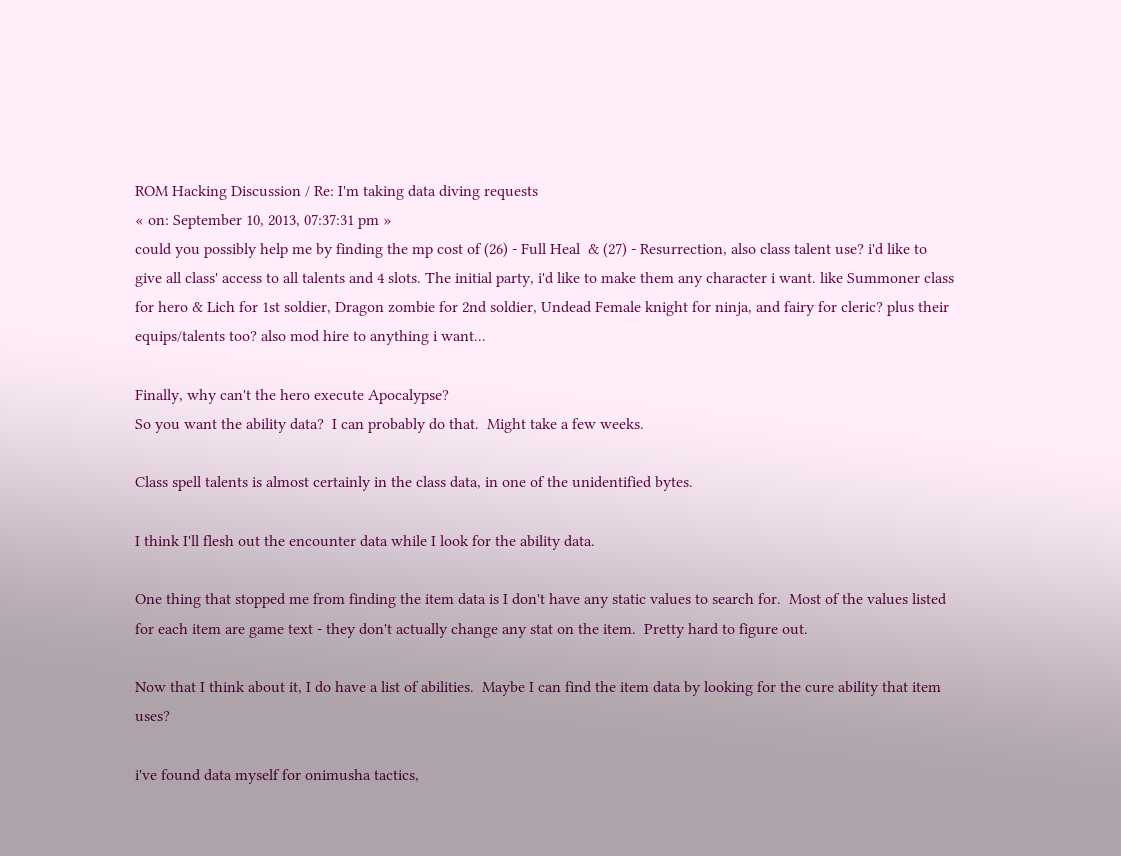ROM Hacking Discussion / Re: I'm taking data diving requests
« on: September 10, 2013, 07:37:31 pm »
could you possibly help me by finding the mp cost of (26) - Full Heal  & (27) - Resurrection, also class talent use? i'd like to give all class' access to all talents and 4 slots. The initial party, i'd like to make them any character i want. like Summoner class for hero & Lich for 1st soldier, Dragon zombie for 2nd soldier, Undead Female knight for ninja, and fairy for cleric? plus their equips/talents too? also mod hire to anything i want...

Finally, why can't the hero execute Apocalypse?
So you want the ability data?  I can probably do that.  Might take a few weeks.

Class spell talents is almost certainly in the class data, in one of the unidentified bytes.

I think I'll flesh out the encounter data while I look for the ability data.

One thing that stopped me from finding the item data is I don't have any static values to search for.  Most of the values listed for each item are game text - they don't actually change any stat on the item.  Pretty hard to figure out.

Now that I think about it, I do have a list of abilities.  Maybe I can find the item data by looking for the cure ability that item uses?

i've found data myself for onimusha tactics,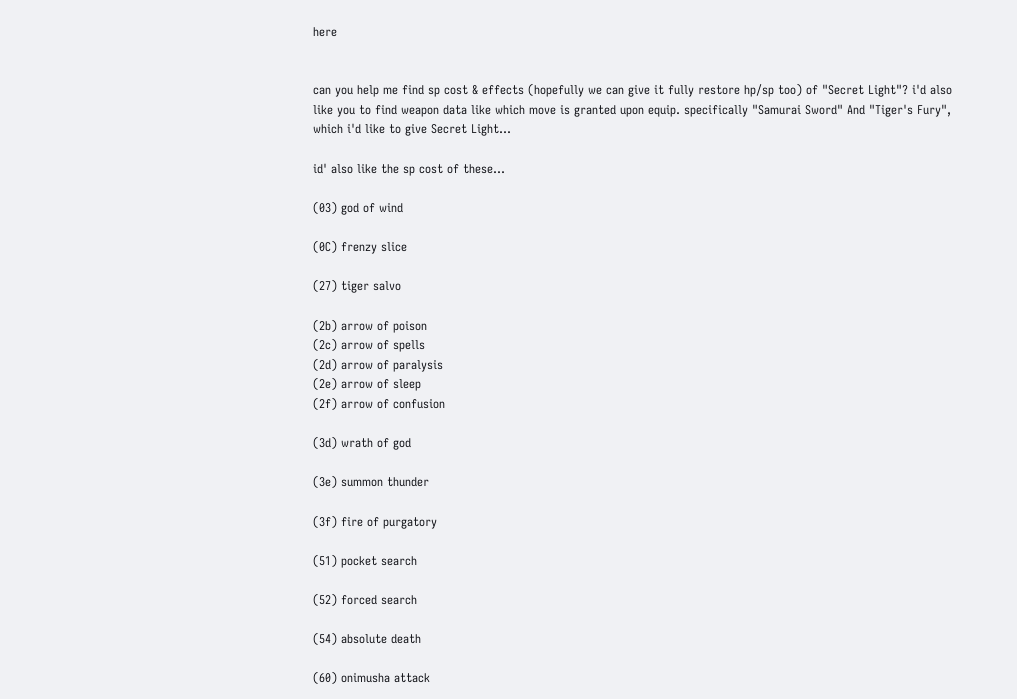here


can you help me find sp cost & effects (hopefully we can give it fully restore hp/sp too) of "Secret Light"? i'd also like you to find weapon data like which move is granted upon equip. specifically "Samurai Sword" And "Tiger's Fury", which i'd like to give Secret Light...

id' also like the sp cost of these...

(03) god of wind

(0C) frenzy slice

(27) tiger salvo

(2b) arrow of poison
(2c) arrow of spells
(2d) arrow of paralysis
(2e) arrow of sleep
(2f) arrow of confusion

(3d) wrath of god

(3e) summon thunder

(3f) fire of purgatory

(51) pocket search

(52) forced search

(54) absolute death

(60) onimusha attack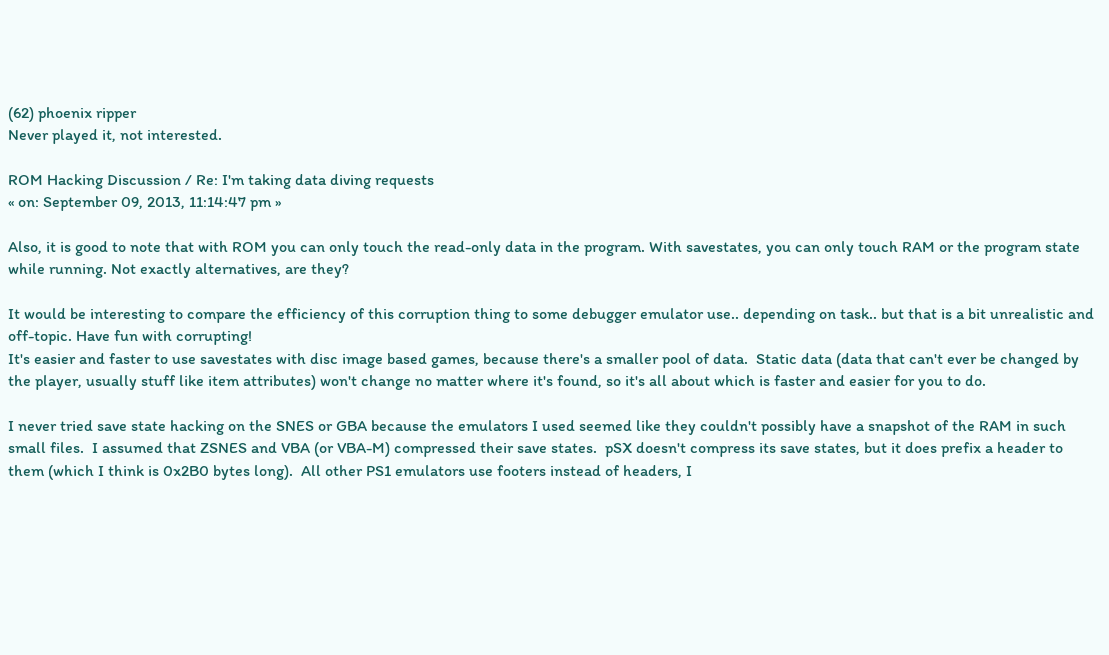(62) phoenix ripper
Never played it, not interested.

ROM Hacking Discussion / Re: I'm taking data diving requests
« on: September 09, 2013, 11:14:47 pm »

Also, it is good to note that with ROM you can only touch the read-only data in the program. With savestates, you can only touch RAM or the program state while running. Not exactly alternatives, are they?

It would be interesting to compare the efficiency of this corruption thing to some debugger emulator use.. depending on task.. but that is a bit unrealistic and off-topic. Have fun with corrupting!
It's easier and faster to use savestates with disc image based games, because there's a smaller pool of data.  Static data (data that can't ever be changed by the player, usually stuff like item attributes) won't change no matter where it's found, so it's all about which is faster and easier for you to do.

I never tried save state hacking on the SNES or GBA because the emulators I used seemed like they couldn't possibly have a snapshot of the RAM in such small files.  I assumed that ZSNES and VBA (or VBA-M) compressed their save states.  pSX doesn't compress its save states, but it does prefix a header to them (which I think is 0x2B0 bytes long).  All other PS1 emulators use footers instead of headers, I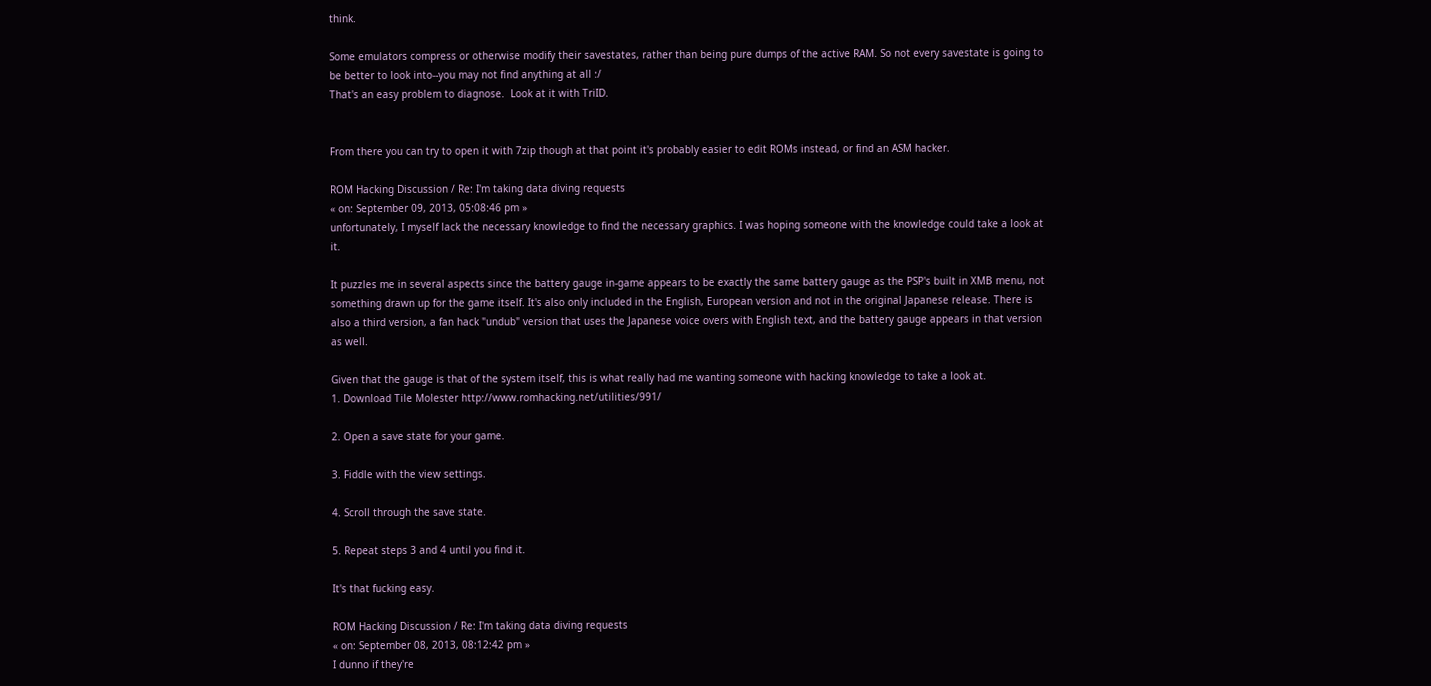think.

Some emulators compress or otherwise modify their savestates, rather than being pure dumps of the active RAM. So not every savestate is going to be better to look into--you may not find anything at all :/
That's an easy problem to diagnose.  Look at it with TriID.


From there you can try to open it with 7zip though at that point it's probably easier to edit ROMs instead, or find an ASM hacker.

ROM Hacking Discussion / Re: I'm taking data diving requests
« on: September 09, 2013, 05:08:46 pm »
unfortunately, I myself lack the necessary knowledge to find the necessary graphics. I was hoping someone with the knowledge could take a look at it.

It puzzles me in several aspects since the battery gauge in-game appears to be exactly the same battery gauge as the PSP's built in XMB menu, not something drawn up for the game itself. It's also only included in the English, European version and not in the original Japanese release. There is also a third version, a fan hack "undub" version that uses the Japanese voice overs with English text, and the battery gauge appears in that version as well.

Given that the gauge is that of the system itself, this is what really had me wanting someone with hacking knowledge to take a look at.
1. Download Tile Molester http://www.romhacking.net/utilities/991/

2. Open a save state for your game.

3. Fiddle with the view settings.

4. Scroll through the save state.

5. Repeat steps 3 and 4 until you find it.

It's that fucking easy.

ROM Hacking Discussion / Re: I'm taking data diving requests
« on: September 08, 2013, 08:12:42 pm »
I dunno if they're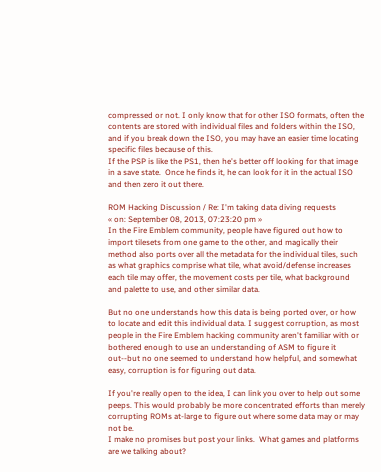compressed or not. I only know that for other ISO formats, often the contents are stored with individual files and folders within the ISO, and if you break down the ISO, you may have an easier time locating specific files because of this.
If the PSP is like the PS1, then he's better off looking for that image in a save state.  Once he finds it, he can look for it in the actual ISO and then zero it out there.

ROM Hacking Discussion / Re: I'm taking data diving requests
« on: September 08, 2013, 07:23:20 pm »
In the Fire Emblem community, people have figured out how to import tilesets from one game to the other, and magically their method also ports over all the metadata for the individual tiles, such as what graphics comprise what tile, what avoid/defense increases each tile may offer, the movement costs per tile, what background and palette to use, and other similar data.

But no one understands how this data is being ported over, or how to locate and edit this individual data. I suggest corruption, as most people in the Fire Emblem hacking community aren't familiar with or bothered enough to use an understanding of ASM to figure it out--but no one seemed to understand how helpful, and somewhat easy, corruption is for figuring out data.

If you're really open to the idea, I can link you over to help out some peeps. This would probably be more concentrated efforts than merely corrupting ROMs at-large to figure out where some data may or may not be.
I make no promises but post your links.  What games and platforms are we talking about?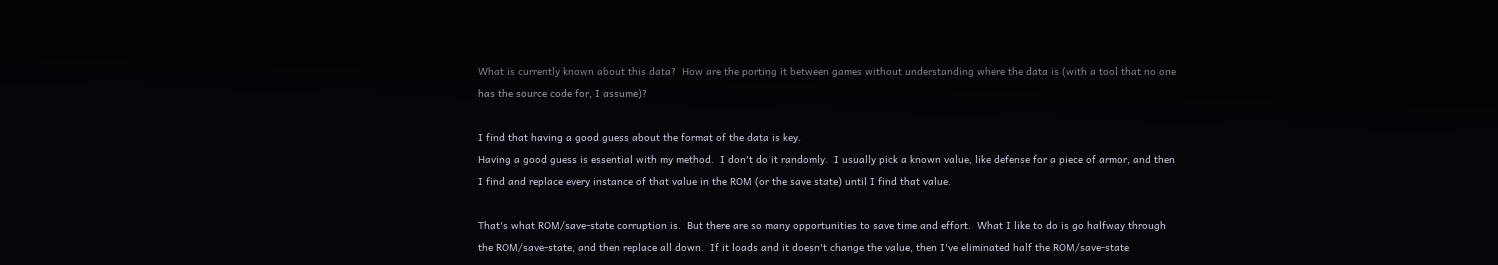What is currently known about this data?  How are the porting it between games without understanding where the data is (with a tool that no one has the source code for, I assume)?

I find that having a good guess about the format of the data is key.
Having a good guess is essential with my method.  I don't do it randomly.  I usually pick a known value, like defense for a piece of armor, and then I find and replace every instance of that value in the ROM (or the save state) until I find that value.

That's what ROM/save-state corruption is.  But there are so many opportunities to save time and effort.  What I like to do is go halfway through the ROM/save-state, and then replace all down.  If it loads and it doesn't change the value, then I've eliminated half the ROM/save-state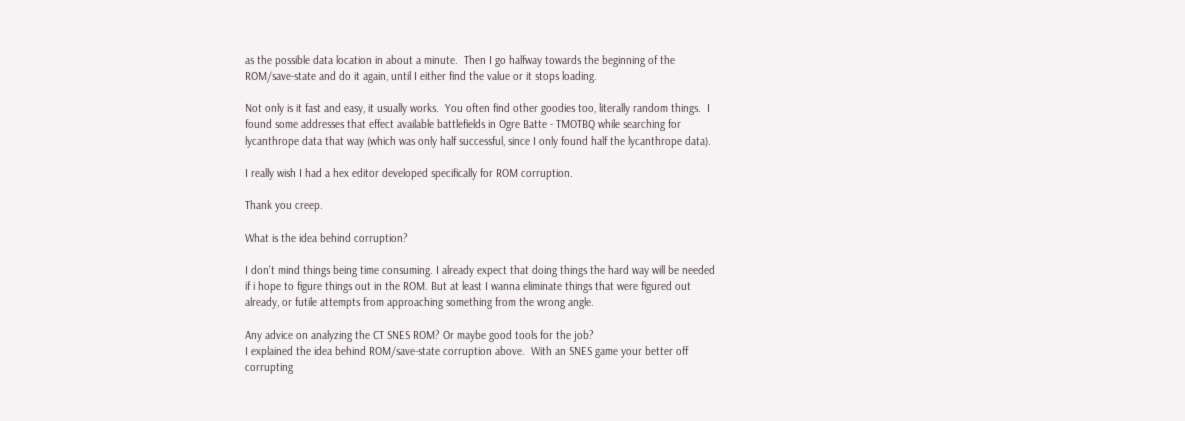as the possible data location in about a minute.  Then I go halfway towards the beginning of the ROM/save-state and do it again, until I either find the value or it stops loading.

Not only is it fast and easy, it usually works.  You often find other goodies too, literally random things.  I found some addresses that effect available battlefields in Ogre Batte - TMOTBQ while searching for lycanthrope data that way (which was only half successful, since I only found half the lycanthrope data).

I really wish I had a hex editor developed specifically for ROM corruption.

Thank you creep.

What is the idea behind corruption?

I don't mind things being time consuming. I already expect that doing things the hard way will be needed if i hope to figure things out in the ROM. But at least I wanna eliminate things that were figured out already, or futile attempts from approaching something from the wrong angle.

Any advice on analyzing the CT SNES ROM? Or maybe good tools for the job?
I explained the idea behind ROM/save-state corruption above.  With an SNES game your better off corrupting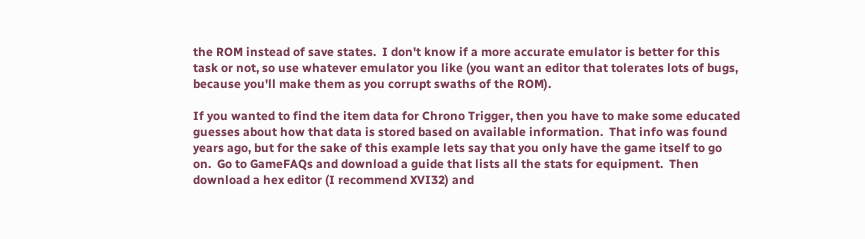the ROM instead of save states.  I don't know if a more accurate emulator is better for this task or not, so use whatever emulator you like (you want an editor that tolerates lots of bugs, because you'll make them as you corrupt swaths of the ROM).

If you wanted to find the item data for Chrono Trigger, then you have to make some educated guesses about how that data is stored based on available information.  That info was found years ago, but for the sake of this example lets say that you only have the game itself to go on.  Go to GameFAQs and download a guide that lists all the stats for equipment.  Then download a hex editor (I recommend XVI32) and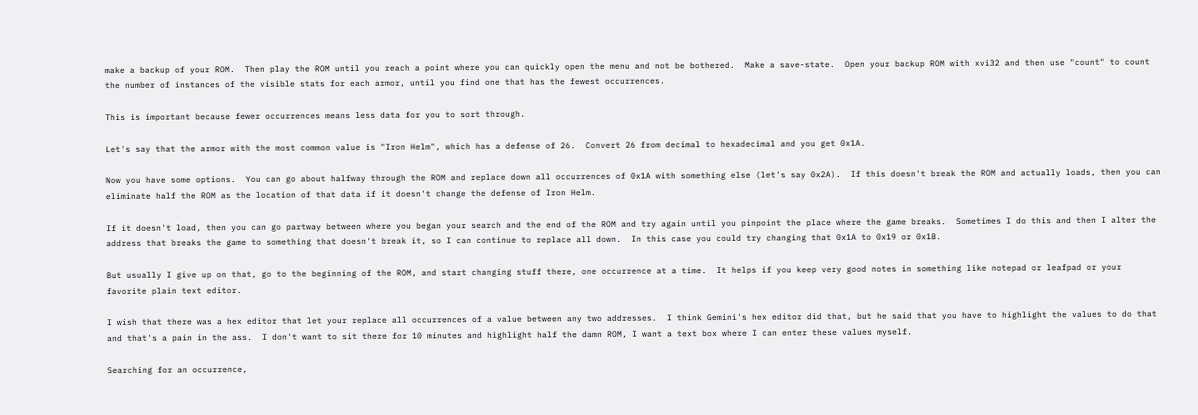make a backup of your ROM.  Then play the ROM until you reach a point where you can quickly open the menu and not be bothered.  Make a save-state.  Open your backup ROM with xvi32 and then use "count" to count the number of instances of the visible stats for each armor, until you find one that has the fewest occurrences.

This is important because fewer occurrences means less data for you to sort through.

Let's say that the armor with the most common value is "Iron Helm", which has a defense of 26.  Convert 26 from decimal to hexadecimal and you get 0x1A.

Now you have some options.  You can go about halfway through the ROM and replace down all occurrences of 0x1A with something else (let's say 0x2A).  If this doesn't break the ROM and actually loads, then you can eliminate half the ROM as the location of that data if it doesn't change the defense of Iron Helm.

If it doesn't load, then you can go partway between where you began your search and the end of the ROM and try again until you pinpoint the place where the game breaks.  Sometimes I do this and then I alter the address that breaks the game to something that doesn't break it, so I can continue to replace all down.  In this case you could try changing that 0x1A to 0x19 or 0x1B.

But usually I give up on that, go to the beginning of the ROM, and start changing stuff there, one occurrence at a time.  It helps if you keep very good notes in something like notepad or leafpad or your favorite plain text editor.

I wish that there was a hex editor that let your replace all occurrences of a value between any two addresses.  I think Gemini's hex editor did that, but he said that you have to highlight the values to do that and that's a pain in the ass.  I don't want to sit there for 10 minutes and highlight half the damn ROM, I want a text box where I can enter these values myself.

Searching for an occurrence,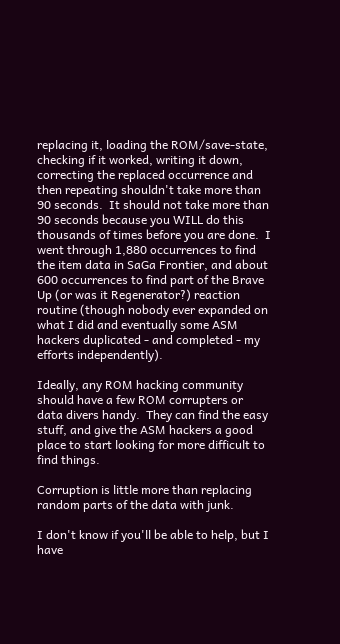replacing it, loading the ROM/save-state, checking if it worked, writing it down, correcting the replaced occurrence and then repeating shouldn't take more than 90 seconds.  It should not take more than 90 seconds because you WILL do this thousands of times before you are done.  I went through 1,880 occurrences to find the item data in SaGa Frontier, and about 600 occurrences to find part of the Brave Up (or was it Regenerator?) reaction routine (though nobody ever expanded on what I did and eventually some ASM hackers duplicated - and completed - my efforts independently).

Ideally, any ROM hacking community should have a few ROM corrupters or data divers handy.  They can find the easy stuff, and give the ASM hackers a good place to start looking for more difficult to find things.

Corruption is little more than replacing random parts of the data with junk.

I don't know if you'll be able to help, but I have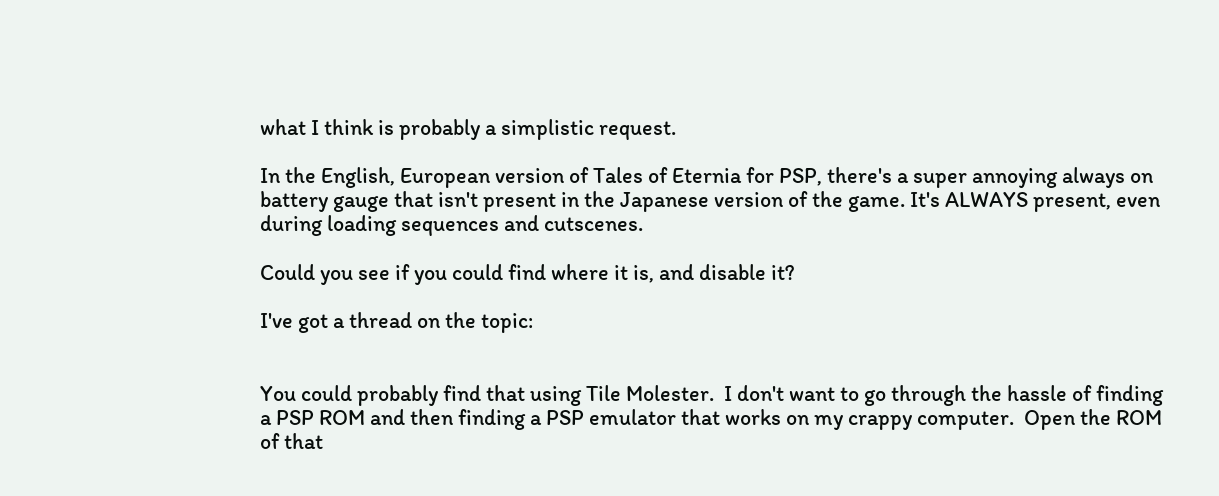what I think is probably a simplistic request.

In the English, European version of Tales of Eternia for PSP, there's a super annoying always on battery gauge that isn't present in the Japanese version of the game. It's ALWAYS present, even during loading sequences and cutscenes.

Could you see if you could find where it is, and disable it?

I've got a thread on the topic:


You could probably find that using Tile Molester.  I don't want to go through the hassle of finding a PSP ROM and then finding a PSP emulator that works on my crappy computer.  Open the ROM of that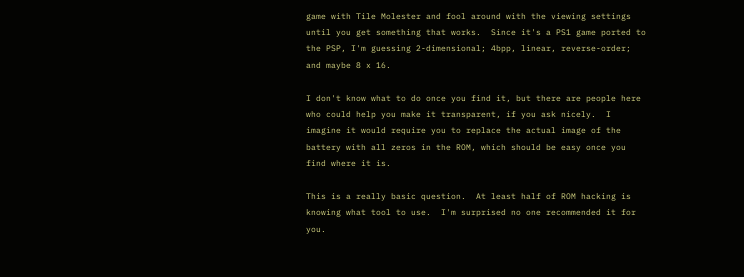game with Tile Molester and fool around with the viewing settings until you get something that works.  Since it's a PS1 game ported to the PSP, I'm guessing 2-dimensional; 4bpp, linear, reverse-order; and maybe 8 x 16.

I don't know what to do once you find it, but there are people here who could help you make it transparent, if you ask nicely.  I imagine it would require you to replace the actual image of the battery with all zeros in the ROM, which should be easy once you find where it is.

This is a really basic question.  At least half of ROM hacking is knowing what tool to use.  I'm surprised no one recommended it for you.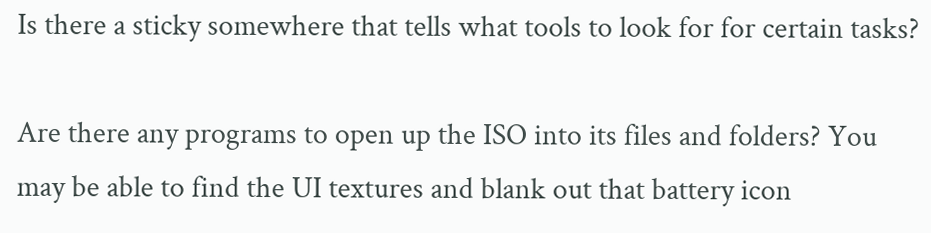Is there a sticky somewhere that tells what tools to look for for certain tasks?

Are there any programs to open up the ISO into its files and folders? You may be able to find the UI textures and blank out that battery icon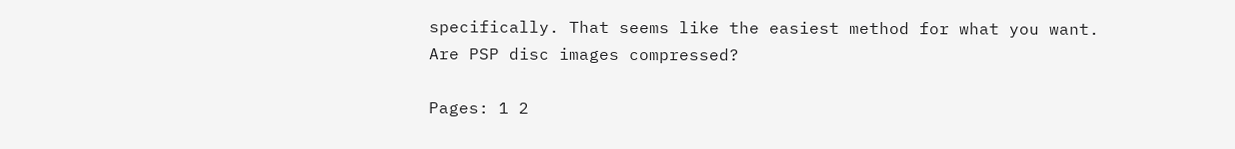specifically. That seems like the easiest method for what you want.
Are PSP disc images compressed?

Pages: 1 2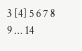3 [4] 5 6 7 8 9 ... 14